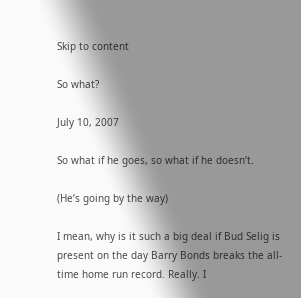Skip to content

So what?

July 10, 2007

So what if he goes, so what if he doesn’t.

(He’s going by the way)

I mean, why is it such a big deal if Bud Selig is present on the day Barry Bonds breaks the all-time home run record. Really. I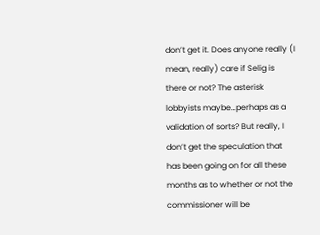don’t get it. Does anyone really (I mean, really) care if Selig is there or not? The asterisk lobbyists maybe…perhaps as a validation of sorts? But really, I don’t get the speculation that has been going on for all these months as to whether or not the commissioner will be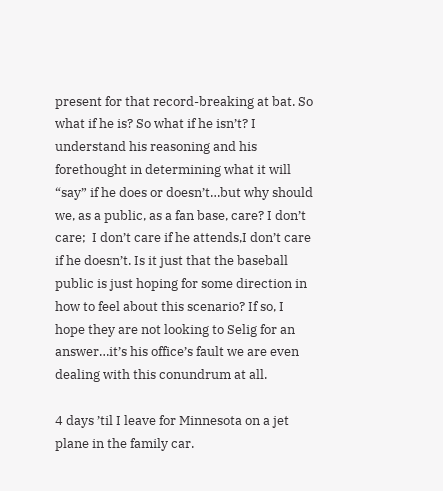present for that record-breaking at bat. So what if he is? So what if he isn’t? I understand his reasoning and his forethought in determining what it will “say” if he does or doesn’t…but why should we, as a public, as a fan base, care? I don’t care;  I don’t care if he attends,I don’t care if he doesn’t. Is it just that the baseball public is just hoping for some direction in how to feel about this scenario? If so, I hope they are not looking to Selig for an answer…it’s his office’s fault we are even dealing with this conundrum at all.

4 days ’til I leave for Minnesota on a jet plane in the family car.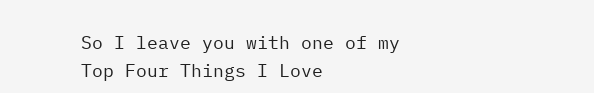So I leave you with one of my Top Four Things I Love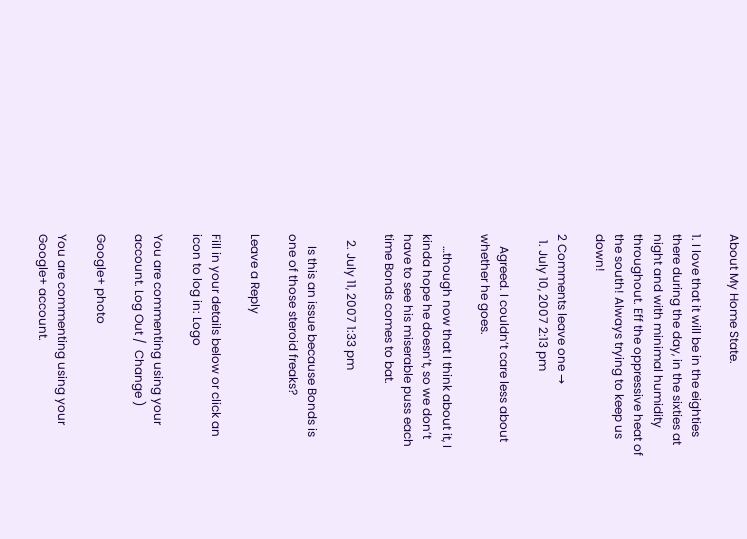About My Home State.

1. I love that it will be in the eighties there during the day, in the sixties at night and with minimal humidity throughout. Eff the oppressive heat of the south! Always trying to keep us down!

2 Comments leave one →
  1. July 10, 2007 2:13 pm

    Agreed. I couldn’t care less about whether he goes.

    …though now that I think about it, I kinda hope he doesn’t, so we don’t have to see his miserable puss each time Bonds comes to bat.

  2. July 11, 2007 1:33 pm

    Is this an issue because Bonds is one of those steroid freaks?

Leave a Reply

Fill in your details below or click an icon to log in: Logo

You are commenting using your account. Log Out /  Change )

Google+ photo

You are commenting using your Google+ account.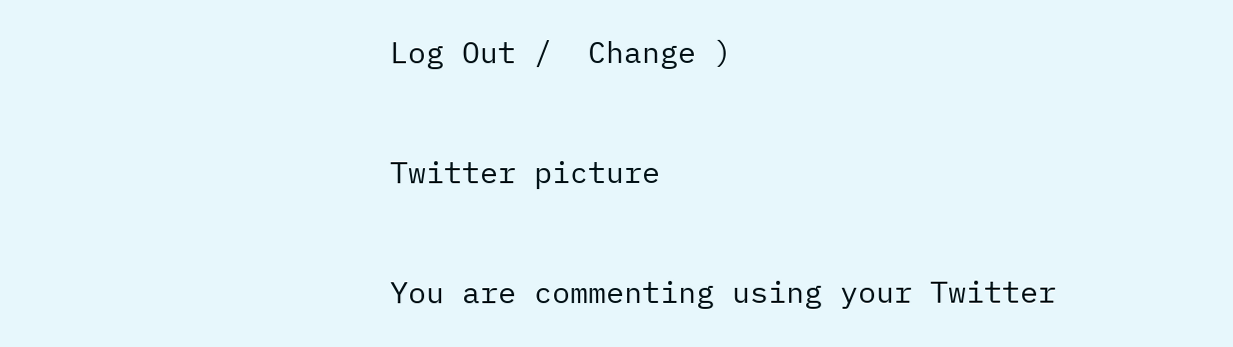Log Out /  Change )

Twitter picture

You are commenting using your Twitter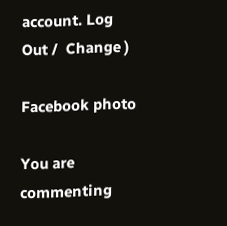account. Log Out /  Change )

Facebook photo

You are commenting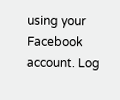using your Facebook account. Log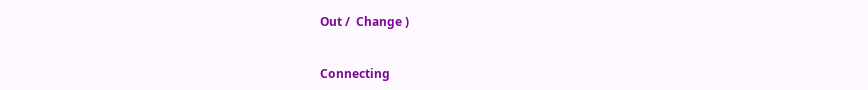Out /  Change )


Connecting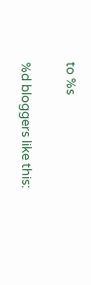to %s

%d bloggers like this: